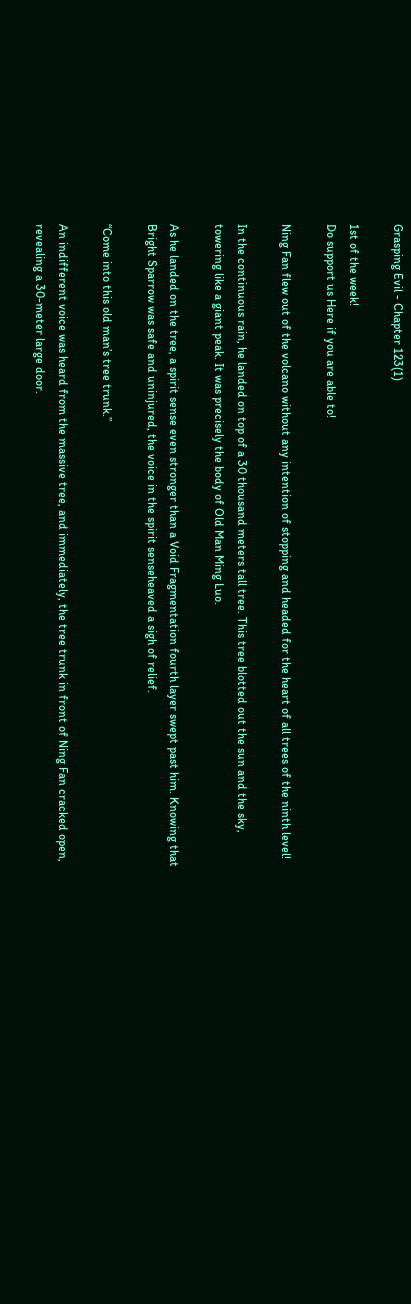Grasping Evil - Chapter 123(1)

1st of the week!
Do support us Here if you are able to!

Ning Fan flew out of the volcano without any intention of stopping and headed for the heart of all trees of the ninth level!

In the continuous rain, he landed on top of a 30 thousand meters tall tree. This tree blotted out the sun and the sky, towering like a giant peak. It was precisely the body of Old Man Ming Luo.

As he landed on the tree, a spirit sense even stronger than a Void Fragmentation fourth layer swept past him. Knowing that Bright Sparrow was safe and uninjured, the voice in the spirit senseheaved a sigh of relief.

“Come into this old man’s tree trunk.”

An indifferent voice was heard from the massive tree, and immediately, the tree trunk in front of Ning Fan cracked open, revealing a 30-meter large door.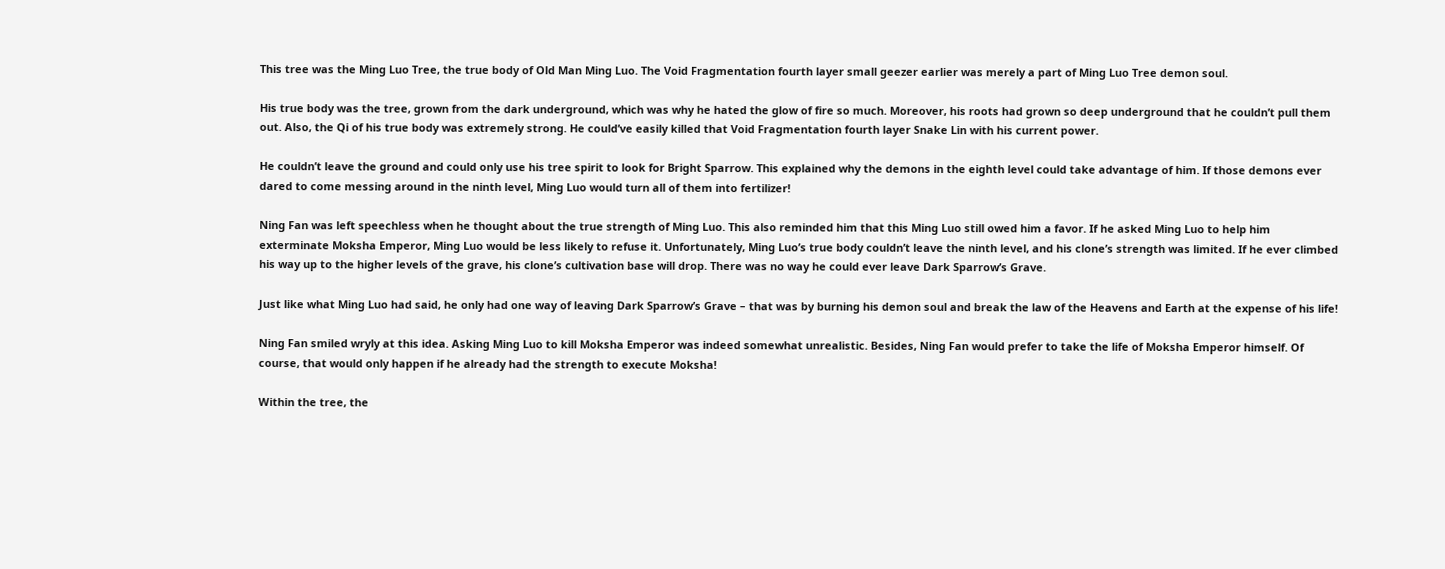This tree was the Ming Luo Tree, the true body of Old Man Ming Luo. The Void Fragmentation fourth layer small geezer earlier was merely a part of Ming Luo Tree demon soul.

His true body was the tree, grown from the dark underground, which was why he hated the glow of fire so much. Moreover, his roots had grown so deep underground that he couldn’t pull them out. Also, the Qi of his true body was extremely strong. He could’ve easily killed that Void Fragmentation fourth layer Snake Lin with his current power.

He couldn’t leave the ground and could only use his tree spirit to look for Bright Sparrow. This explained why the demons in the eighth level could take advantage of him. If those demons ever dared to come messing around in the ninth level, Ming Luo would turn all of them into fertilizer!

Ning Fan was left speechless when he thought about the true strength of Ming Luo. This also reminded him that this Ming Luo still owed him a favor. If he asked Ming Luo to help him exterminate Moksha Emperor, Ming Luo would be less likely to refuse it. Unfortunately, Ming Luo’s true body couldn’t leave the ninth level, and his clone’s strength was limited. If he ever climbed his way up to the higher levels of the grave, his clone’s cultivation base will drop. There was no way he could ever leave Dark Sparrow’s Grave.

Just like what Ming Luo had said, he only had one way of leaving Dark Sparrow’s Grave – that was by burning his demon soul and break the law of the Heavens and Earth at the expense of his life!

Ning Fan smiled wryly at this idea. Asking Ming Luo to kill Moksha Emperor was indeed somewhat unrealistic. Besides, Ning Fan would prefer to take the life of Moksha Emperor himself. Of course, that would only happen if he already had the strength to execute Moksha!

Within the tree, the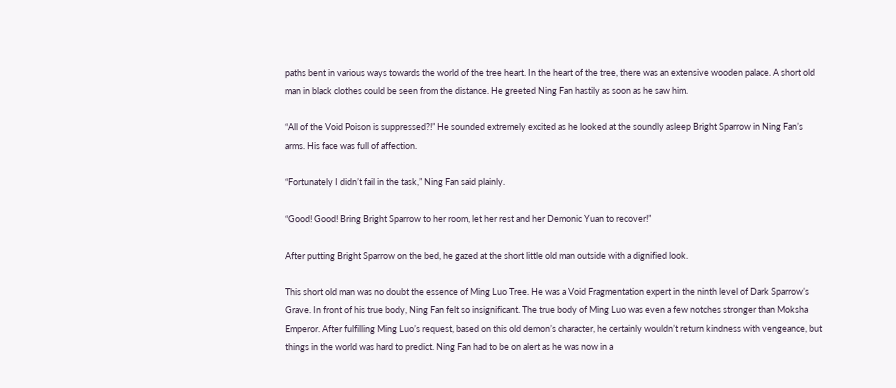paths bent in various ways towards the world of the tree heart. In the heart of the tree, there was an extensive wooden palace. A short old man in black clothes could be seen from the distance. He greeted Ning Fan hastily as soon as he saw him.

“All of the Void Poison is suppressed?!” He sounded extremely excited as he looked at the soundly asleep Bright Sparrow in Ning Fan’s arms. His face was full of affection.

“Fortunately I didn’t fail in the task,” Ning Fan said plainly.

“Good! Good! Bring Bright Sparrow to her room, let her rest and her Demonic Yuan to recover!”

After putting Bright Sparrow on the bed, he gazed at the short little old man outside with a dignified look.

This short old man was no doubt the essence of Ming Luo Tree. He was a Void Fragmentation expert in the ninth level of Dark Sparrow’s Grave. In front of his true body, Ning Fan felt so insignificant. The true body of Ming Luo was even a few notches stronger than Moksha Emperor. After fulfilling Ming Luo’s request, based on this old demon’s character, he certainly wouldn’t return kindness with vengeance, but things in the world was hard to predict. Ning Fan had to be on alert as he was now in a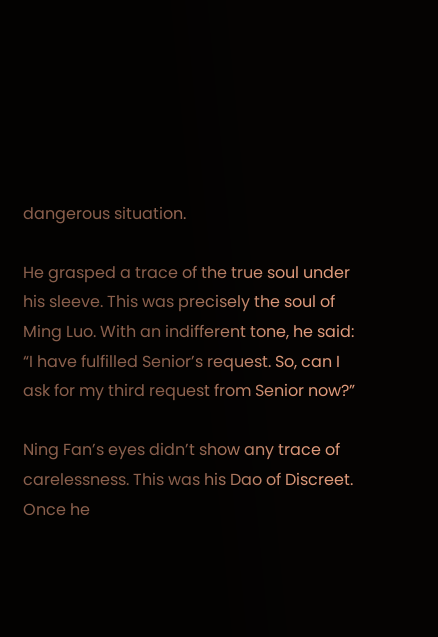dangerous situation.

He grasped a trace of the true soul under his sleeve. This was precisely the soul of Ming Luo. With an indifferent tone, he said: “I have fulfilled Senior’s request. So, can I ask for my third request from Senior now?”

Ning Fan’s eyes didn’t show any trace of carelessness. This was his Dao of Discreet. Once he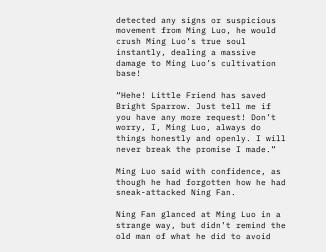detected any signs or suspicious movement from Ming Luo, he would crush Ming Luo’s true soul instantly, dealing a massive damage to Ming Luo’s cultivation base!

“Hehe! Little Friend has saved Bright Sparrow. Just tell me if you have any more request! Don’t worry, I, Ming Luo, always do things honestly and openly. I will never break the promise I made.”

Ming Luo said with confidence, as though he had forgotten how he had sneak-attacked Ning Fan.

Ning Fan glanced at Ming Luo in a strange way, but didn’t remind the old man of what he did to avoid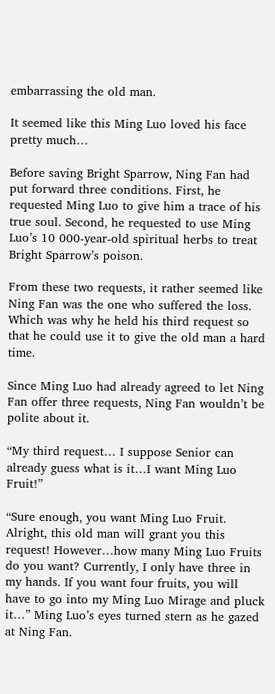embarrassing the old man.

It seemed like this Ming Luo loved his face pretty much…

Before saving Bright Sparrow, Ning Fan had put forward three conditions. First, he requested Ming Luo to give him a trace of his true soul. Second, he requested to use Ming Luo’s 10 000-year-old spiritual herbs to treat Bright Sparrow’s poison.

From these two requests, it rather seemed like Ning Fan was the one who suffered the loss. Which was why he held his third request so that he could use it to give the old man a hard time.

Since Ming Luo had already agreed to let Ning Fan offer three requests, Ning Fan wouldn’t be polite about it.

“My third request… I suppose Senior can already guess what is it…I want Ming Luo Fruit!”

“Sure enough, you want Ming Luo Fruit. Alright, this old man will grant you this request! However…how many Ming Luo Fruits do you want? Currently, I only have three in my hands. If you want four fruits, you will have to go into my Ming Luo Mirage and pluck it…” Ming Luo’s eyes turned stern as he gazed at Ning Fan.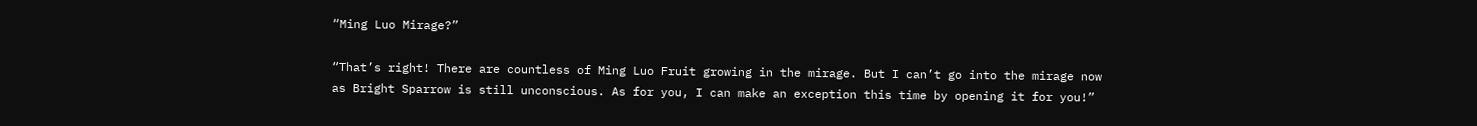“Ming Luo Mirage?”

“That’s right! There are countless of Ming Luo Fruit growing in the mirage. But I can’t go into the mirage now as Bright Sparrow is still unconscious. As for you, I can make an exception this time by opening it for you!”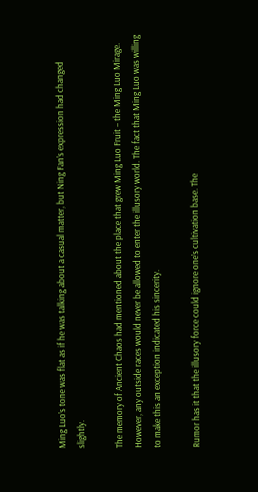Ming Luo’s tone was flat as if he was talking about a casual matter, but Ning Fan’s expression had changed slightly.

The memory of Ancient Chaos had mentioned about the place that grew Ming Luo Fruit – the Ming Luo Mirage. However, any outside races would never be allowed to enter the illusory world. The fact that Ming Luo was willing to make this an exception indicated his sincerity.

Rumor has it that the illusory force could ignore one’s cultivation base. The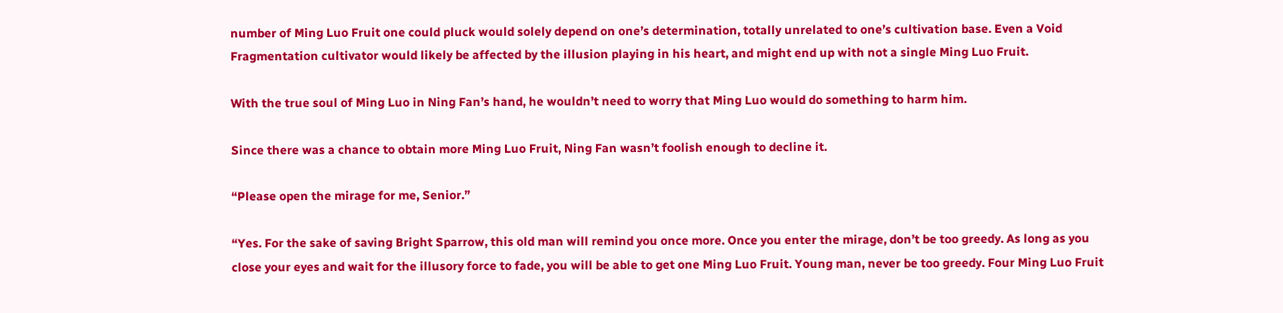number of Ming Luo Fruit one could pluck would solely depend on one’s determination, totally unrelated to one’s cultivation base. Even a Void Fragmentation cultivator would likely be affected by the illusion playing in his heart, and might end up with not a single Ming Luo Fruit.

With the true soul of Ming Luo in Ning Fan’s hand, he wouldn’t need to worry that Ming Luo would do something to harm him.

Since there was a chance to obtain more Ming Luo Fruit, Ning Fan wasn’t foolish enough to decline it.

“Please open the mirage for me, Senior.”

“Yes. For the sake of saving Bright Sparrow, this old man will remind you once more. Once you enter the mirage, don’t be too greedy. As long as you close your eyes and wait for the illusory force to fade, you will be able to get one Ming Luo Fruit. Young man, never be too greedy. Four Ming Luo Fruit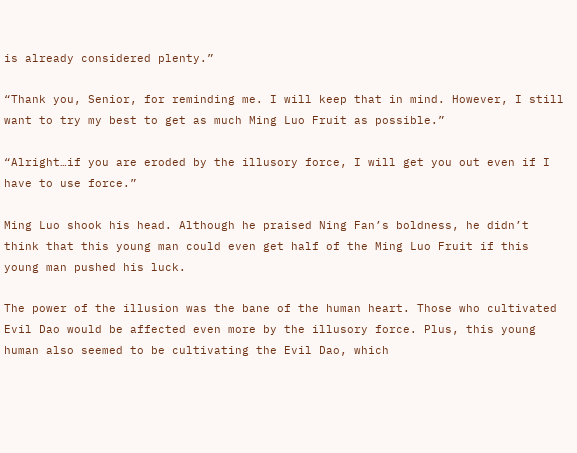is already considered plenty.”

“Thank you, Senior, for reminding me. I will keep that in mind. However, I still want to try my best to get as much Ming Luo Fruit as possible.”

“Alright…if you are eroded by the illusory force, I will get you out even if I have to use force.”

Ming Luo shook his head. Although he praised Ning Fan’s boldness, he didn’t think that this young man could even get half of the Ming Luo Fruit if this young man pushed his luck.

The power of the illusion was the bane of the human heart. Those who cultivated Evil Dao would be affected even more by the illusory force. Plus, this young human also seemed to be cultivating the Evil Dao, which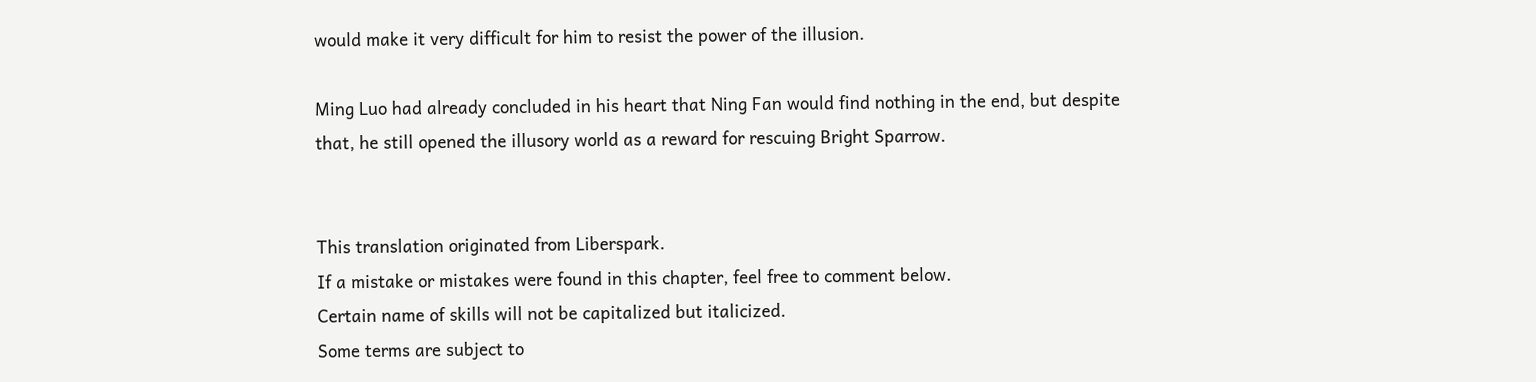would make it very difficult for him to resist the power of the illusion.

Ming Luo had already concluded in his heart that Ning Fan would find nothing in the end, but despite that, he still opened the illusory world as a reward for rescuing Bright Sparrow.


This translation originated from Liberspark.
If a mistake or mistakes were found in this chapter, feel free to comment below.
Certain name of skills will not be capitalized but italicized.
Some terms are subject to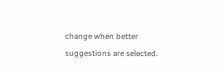change when better suggestions are selected.